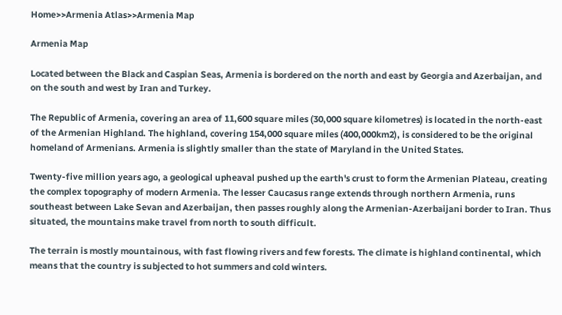Home>>Armenia Atlas>>Armenia Map

Armenia Map

Located between the Black and Caspian Seas, Armenia is bordered on the north and east by Georgia and Azerbaijan, and on the south and west by Iran and Turkey.

The Republic of Armenia, covering an area of 11,600 square miles (30,000 square kilometres) is located in the north-east of the Armenian Highland. The highland, covering 154,000 square miles (400,000km2), is considered to be the original homeland of Armenians. Armenia is slightly smaller than the state of Maryland in the United States.

Twenty-five million years ago, a geological upheaval pushed up the earth's crust to form the Armenian Plateau, creating the complex topography of modern Armenia. The lesser Caucasus range extends through northern Armenia, runs southeast between Lake Sevan and Azerbaijan, then passes roughly along the Armenian-Azerbaijani border to Iran. Thus situated, the mountains make travel from north to south difficult.

The terrain is mostly mountainous, with fast flowing rivers and few forests. The climate is highland continental, which means that the country is subjected to hot summers and cold winters.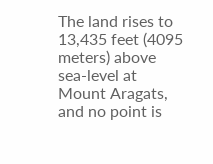The land rises to 13,435 feet (4095 meters) above sea-level at Mount Aragats, and no point is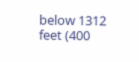below 1312 feet (400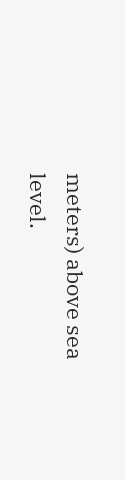meters) above sea level.